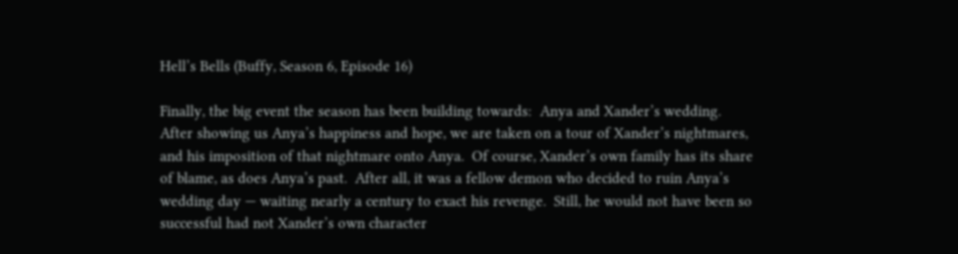Hell’s Bells (Buffy, Season 6, Episode 16)

Finally, the big event the season has been building towards:  Anya and Xander’s wedding.  After showing us Anya’s happiness and hope, we are taken on a tour of Xander’s nightmares, and his imposition of that nightmare onto Anya.  Of course, Xander’s own family has its share of blame, as does Anya’s past.  After all, it was a fellow demon who decided to ruin Anya’s wedding day — waiting nearly a century to exact his revenge.  Still, he would not have been so successful had not Xander’s own character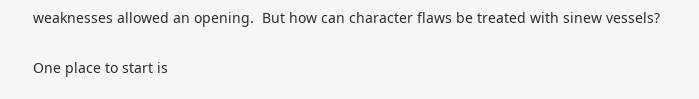weaknesses allowed an opening.  But how can character flaws be treated with sinew vessels?

One place to start is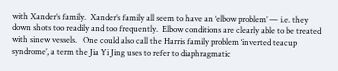with Xander’s family.  Xander’s family all seem to have an ‘elbow problem’ — i.e. they down shots too readily and too frequently.  Elbow conditions are clearly able to be treated with sinew vessels.   One could also call the Harris family problem ‘inverted teacup syndrome’, a term the Jia Yi Jing uses to refer to diaphragmatic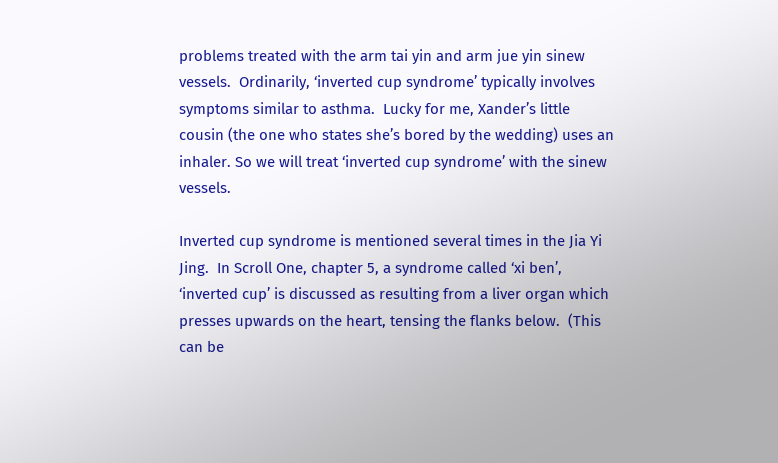problems treated with the arm tai yin and arm jue yin sinew vessels.  Ordinarily, ‘inverted cup syndrome’ typically involves symptoms similar to asthma.  Lucky for me, Xander’s little cousin (the one who states she’s bored by the wedding) uses an inhaler. So we will treat ‘inverted cup syndrome’ with the sinew vessels.

Inverted cup syndrome is mentioned several times in the Jia Yi Jing.  In Scroll One, chapter 5, a syndrome called ‘xi ben’, ‘inverted cup’ is discussed as resulting from a liver organ which presses upwards on the heart, tensing the flanks below.  (This can be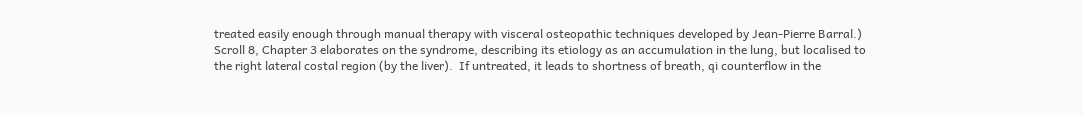treated easily enough through manual therapy with visceral osteopathic techniques developed by Jean-Pierre Barral.)  Scroll 8, Chapter 3 elaborates on the syndrome, describing its etiology as an accumulation in the lung, but localised to the right lateral costal region (by the liver).  If untreated, it leads to shortness of breath, qi counterflow in the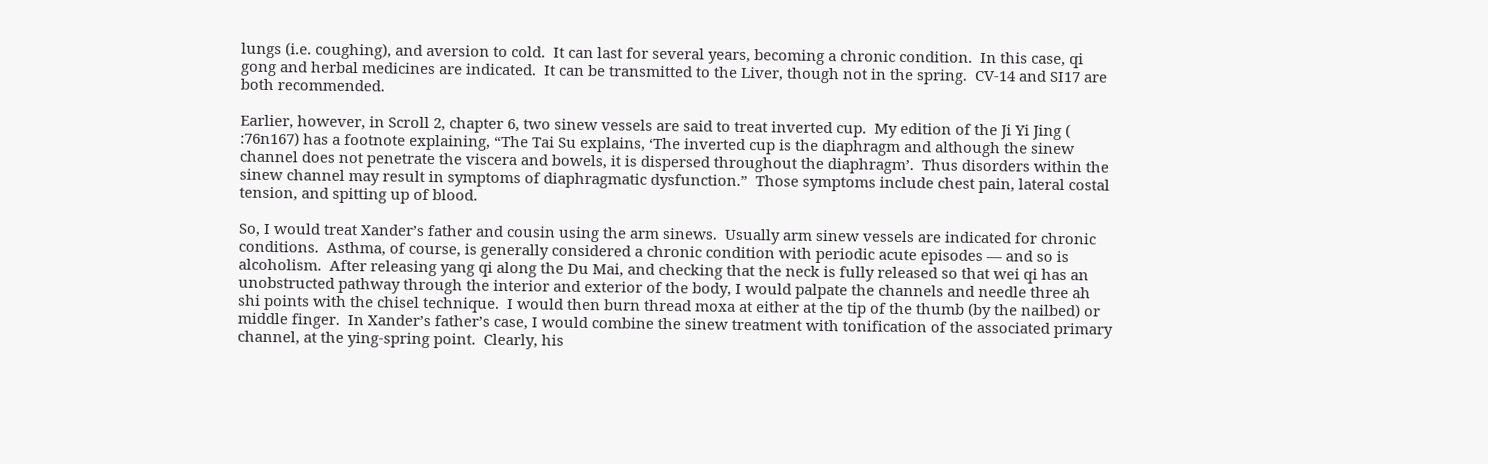lungs (i.e. coughing), and aversion to cold.  It can last for several years, becoming a chronic condition.  In this case, qi gong and herbal medicines are indicated.  It can be transmitted to the Liver, though not in the spring.  CV-14 and SI17 are both recommended.

Earlier, however, in Scroll 2, chapter 6, two sinew vessels are said to treat inverted cup.  My edition of the Ji Yi Jing ( :76n167) has a footnote explaining, “The Tai Su explains, ‘The inverted cup is the diaphragm and although the sinew channel does not penetrate the viscera and bowels, it is dispersed throughout the diaphragm’.  Thus disorders within the sinew channel may result in symptoms of diaphragmatic dysfunction.”  Those symptoms include chest pain, lateral costal tension, and spitting up of blood.

So, I would treat Xander’s father and cousin using the arm sinews.  Usually arm sinew vessels are indicated for chronic conditions.  Asthma, of course, is generally considered a chronic condition with periodic acute episodes — and so is alcoholism.  After releasing yang qi along the Du Mai, and checking that the neck is fully released so that wei qi has an unobstructed pathway through the interior and exterior of the body, I would palpate the channels and needle three ah shi points with the chisel technique.  I would then burn thread moxa at either at the tip of the thumb (by the nailbed) or middle finger.  In Xander’s father’s case, I would combine the sinew treatment with tonification of the associated primary channel, at the ying-spring point.  Clearly, his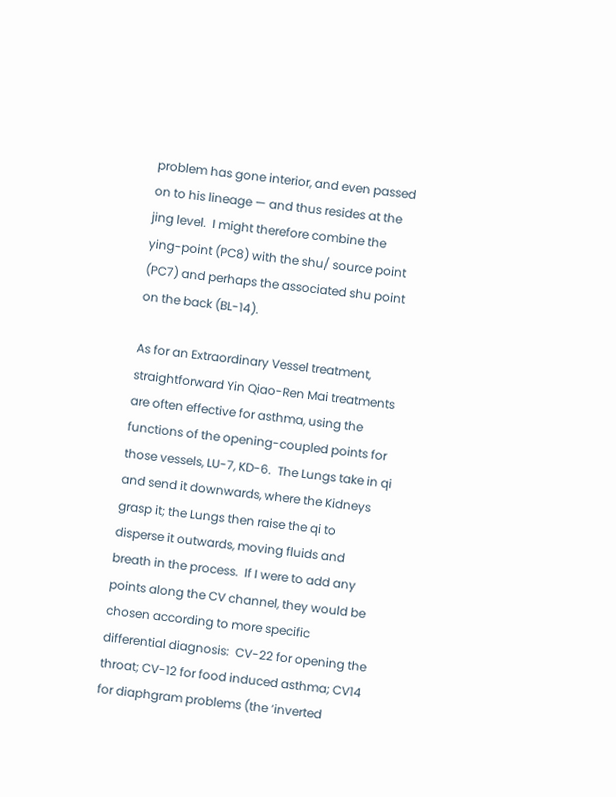problem has gone interior, and even passed on to his lineage — and thus resides at the jing level.  I might therefore combine the ying-point (PC8) with the shu/ source point (PC7) and perhaps the associated shu point on the back (BL-14).

As for an Extraordinary Vessel treatment, straightforward Yin Qiao-Ren Mai treatments are often effective for asthma, using the functions of the opening-coupled points for those vessels, LU-7, KD-6.  The Lungs take in qi and send it downwards, where the Kidneys grasp it; the Lungs then raise the qi to disperse it outwards, moving fluids and breath in the process.  If I were to add any points along the CV channel, they would be chosen according to more specific differential diagnosis:  CV-22 for opening the throat; CV-12 for food induced asthma; CV14 for diaphgram problems (the ‘inverted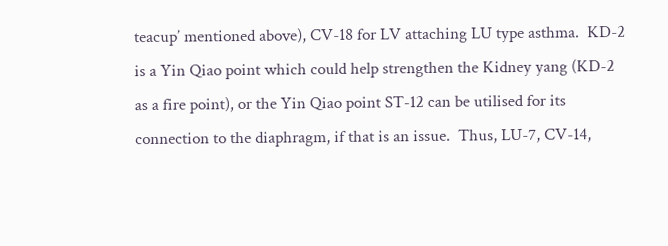teacup’ mentioned above), CV-18 for LV attaching LU type asthma.  KD-2 is a Yin Qiao point which could help strengthen the Kidney yang (KD-2 as a fire point), or the Yin Qiao point ST-12 can be utilised for its connection to the diaphragm, if that is an issue.  Thus, LU-7, CV-14,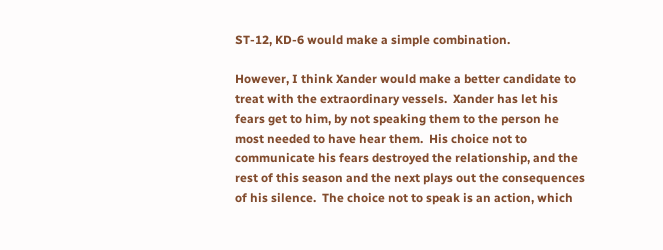ST-12, KD-6 would make a simple combination.

However, I think Xander would make a better candidate to treat with the extraordinary vessels.  Xander has let his fears get to him, by not speaking them to the person he most needed to have hear them.  His choice not to communicate his fears destroyed the relationship, and the rest of this season and the next plays out the consequences of his silence.  The choice not to speak is an action, which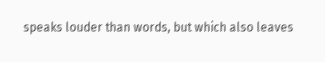speaks louder than words, but which also leaves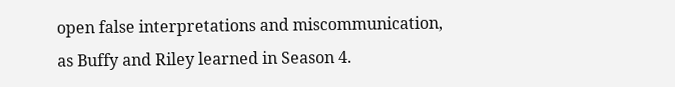open false interpretations and miscommunication, as Buffy and Riley learned in Season 4.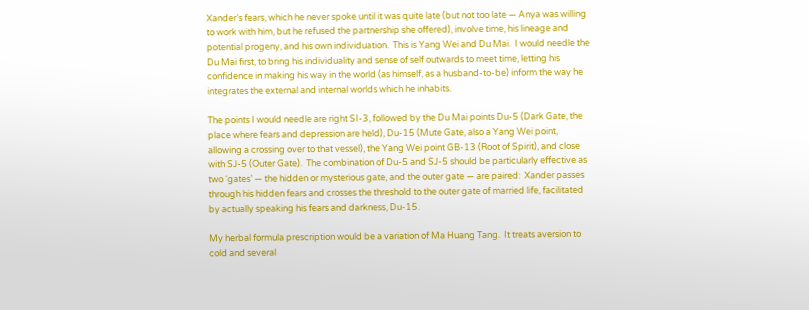Xander’s fears, which he never spoke until it was quite late (but not too late — Anya was willing to work with him, but he refused the partnership she offered), involve time, his lineage and potential progeny, and his own individuation.  This is Yang Wei and Du Mai.  I would needle the Du Mai first, to bring his individuality and sense of self outwards to meet time, letting his confidence in making his way in the world (as himself, as a husband-to-be) inform the way he integrates the external and internal worlds which he inhabits.

The points I would needle are right SI-3, followed by the Du Mai points Du-5 (Dark Gate, the place where fears and depression are held), Du-15 (Mute Gate, also a Yang Wei point, allowing a crossing over to that vessel), the Yang Wei point GB-13 (Root of Spirit), and close with SJ-5 (Outer Gate).  The combination of Du-5 and SJ-5 should be particularly effective as two ‘gates’ — the hidden or mysterious gate, and the outer gate — are paired:  Xander passes through his hidden fears and crosses the threshold to the outer gate of married life, facilitated by actually speaking his fears and darkness, Du-15.

My herbal formula prescription would be a variation of Ma Huang Tang.  It treats aversion to cold and several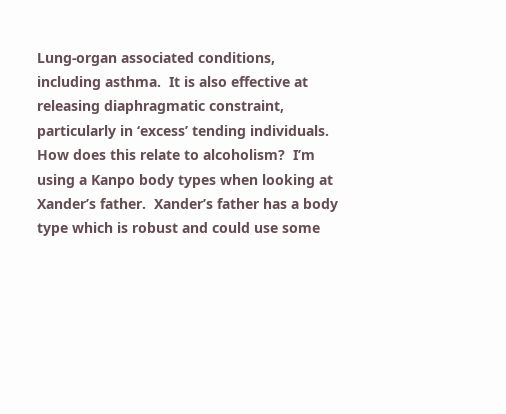Lung-organ associated conditions, including asthma.  It is also effective at releasing diaphragmatic constraint, particularly in ‘excess’ tending individuals.  How does this relate to alcoholism?  I’m using a Kanpo body types when looking at Xander’s father.  Xander’s father has a body type which is robust and could use some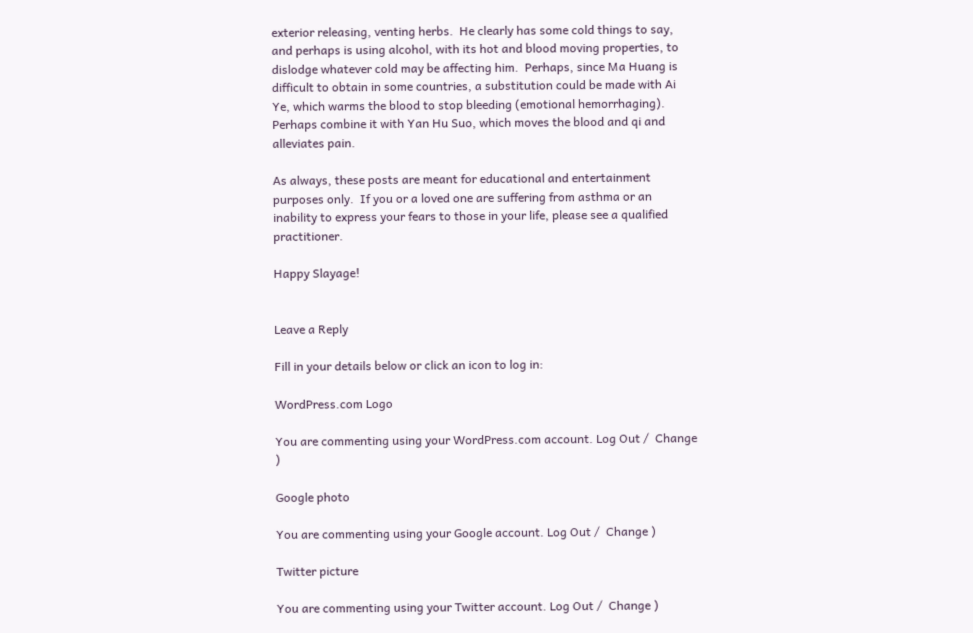exterior releasing, venting herbs.  He clearly has some cold things to say, and perhaps is using alcohol, with its hot and blood moving properties, to dislodge whatever cold may be affecting him.  Perhaps, since Ma Huang is difficult to obtain in some countries, a substitution could be made with Ai Ye, which warms the blood to stop bleeding (emotional hemorrhaging).  Perhaps combine it with Yan Hu Suo, which moves the blood and qi and alleviates pain.

As always, these posts are meant for educational and entertainment purposes only.  If you or a loved one are suffering from asthma or an inability to express your fears to those in your life, please see a qualified practitioner.

Happy Slayage!


Leave a Reply

Fill in your details below or click an icon to log in:

WordPress.com Logo

You are commenting using your WordPress.com account. Log Out /  Change )

Google photo

You are commenting using your Google account. Log Out /  Change )

Twitter picture

You are commenting using your Twitter account. Log Out /  Change )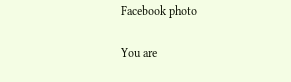Facebook photo

You are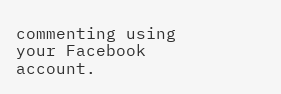commenting using your Facebook account.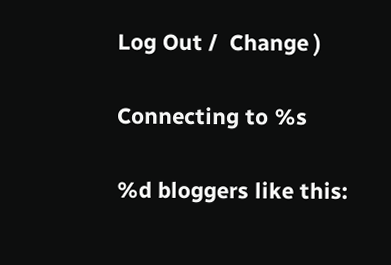Log Out /  Change )

Connecting to %s

%d bloggers like this: